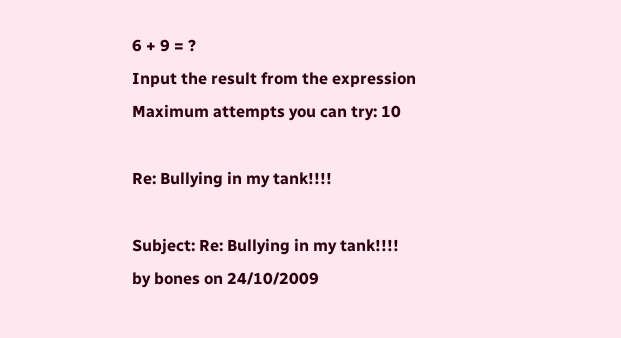6 + 9 = ?
Input the result from the expression
Maximum attempts you can try: 10

Re: Bullying in my tank!!!!

Subject: Re: Bullying in my tank!!!!
by bones on 24/10/2009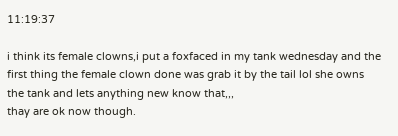11:19:37

i think its female clowns,i put a foxfaced in my tank wednesday and the first thing the female clown done was grab it by the tail lol she owns the tank and lets anything new know that,,,
thay are ok now though.